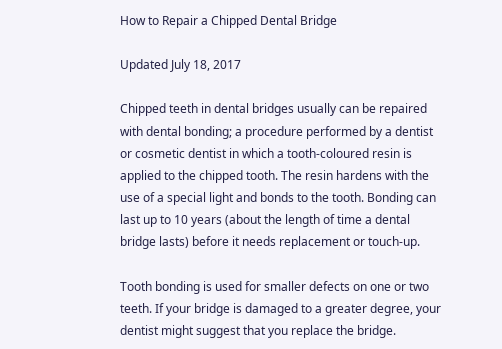How to Repair a Chipped Dental Bridge

Updated July 18, 2017

Chipped teeth in dental bridges usually can be repaired with dental bonding; a procedure performed by a dentist or cosmetic dentist in which a tooth-coloured resin is applied to the chipped tooth. The resin hardens with the use of a special light and bonds to the tooth. Bonding can last up to 10 years (about the length of time a dental bridge lasts) before it needs replacement or touch-up.

Tooth bonding is used for smaller defects on one or two teeth. If your bridge is damaged to a greater degree, your dentist might suggest that you replace the bridge.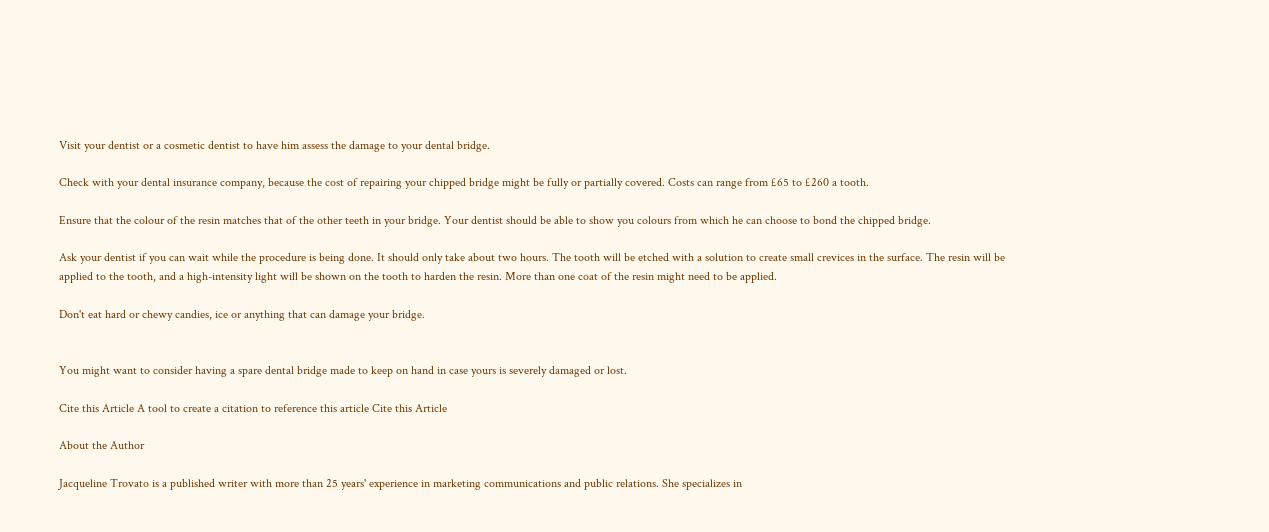Visit your dentist or a cosmetic dentist to have him assess the damage to your dental bridge.

Check with your dental insurance company, because the cost of repairing your chipped bridge might be fully or partially covered. Costs can range from £65 to £260 a tooth.

Ensure that the colour of the resin matches that of the other teeth in your bridge. Your dentist should be able to show you colours from which he can choose to bond the chipped bridge.

Ask your dentist if you can wait while the procedure is being done. It should only take about two hours. The tooth will be etched with a solution to create small crevices in the surface. The resin will be applied to the tooth, and a high-intensity light will be shown on the tooth to harden the resin. More than one coat of the resin might need to be applied.

Don't eat hard or chewy candies, ice or anything that can damage your bridge.


You might want to consider having a spare dental bridge made to keep on hand in case yours is severely damaged or lost.

Cite this Article A tool to create a citation to reference this article Cite this Article

About the Author

Jacqueline Trovato is a published writer with more than 25 years' experience in marketing communications and public relations. She specializes in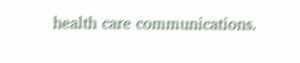health care communications.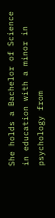She holds a Bachelor of Science in education with a minor in psychology from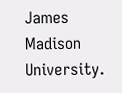James Madison University.